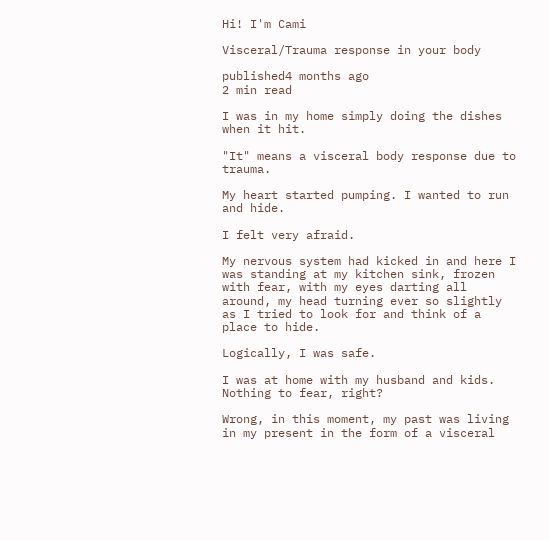Hi! I'm Cami

Visceral/Trauma response in your body

published4 months ago
2 min read

I was in my home simply doing the dishes when it hit.

"It" means a visceral body response due to trauma.

My heart started pumping. I wanted to run and hide.

I felt very afraid.

My nervous system had kicked in and here I was standing at my kitchen sink, frozen with fear, with my eyes darting all around, my head turning ever so slightly as I tried to look for and think of a place to hide.

Logically, I was safe.

I was at home with my husband and kids. Nothing to fear, right?

Wrong, in this moment, my past was living in my present in the form of a visceral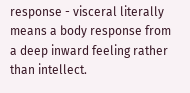response - visceral literally means a body response from a deep inward feeling rather than intellect.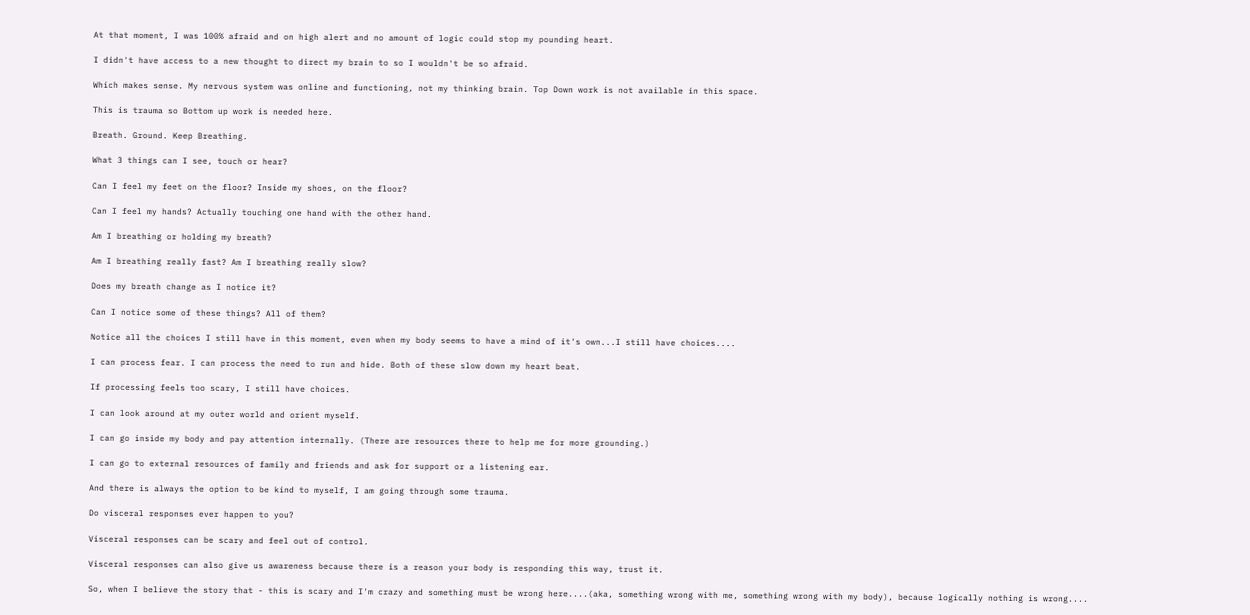At that moment, I was 100% afraid and on high alert and no amount of logic could stop my pounding heart.

I didn't have access to a new thought to direct my brain to so I wouldn't be so afraid.

Which makes sense. My nervous system was online and functioning, not my thinking brain. Top Down work is not available in this space.

This is trauma so Bottom up work is needed here.

Breath. Ground. Keep Breathing.

What 3 things can I see, touch or hear?

Can I feel my feet on the floor? Inside my shoes, on the floor?

Can I feel my hands? Actually touching one hand with the other hand.

Am I breathing or holding my breath?

Am I breathing really fast? Am I breathing really slow?

Does my breath change as I notice it?

Can I notice some of these things? All of them?

Notice all the choices I still have in this moment, even when my body seems to have a mind of it's own...I still have choices....

I can process fear. I can process the need to run and hide. Both of these slow down my heart beat.

If processing feels too scary, I still have choices.

I can look around at my outer world and orient myself.

I can go inside my body and pay attention internally. (There are resources there to help me for more grounding.)

I can go to external resources of family and friends and ask for support or a listening ear.

And there is always the option to be kind to myself, I am going through some trauma.

Do visceral responses ever happen to you?

Visceral responses can be scary and feel out of control.

Visceral responses can also give us awareness because there is a reason your body is responding this way, trust it.

So, when I believe the story that - this is scary and I'm crazy and something must be wrong here....(aka, something wrong with me, something wrong with my body), because logically nothing is wrong....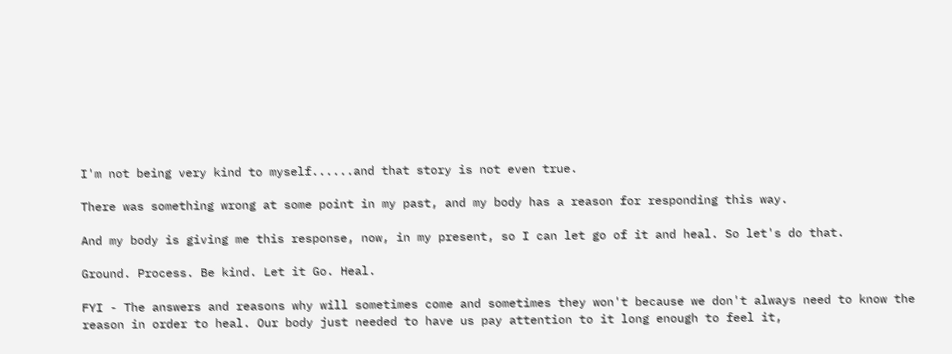I'm not being very kind to myself......and that story is not even true.

There was something wrong at some point in my past, and my body has a reason for responding this way.

And my body is giving me this response, now, in my present, so I can let go of it and heal. So let's do that.

Ground. Process. Be kind. Let it Go. Heal.

FYI - The answers and reasons why will sometimes come and sometimes they won't because we don't always need to know the reason in order to heal. Our body just needed to have us pay attention to it long enough to feel it,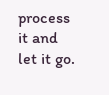process it and let it go.